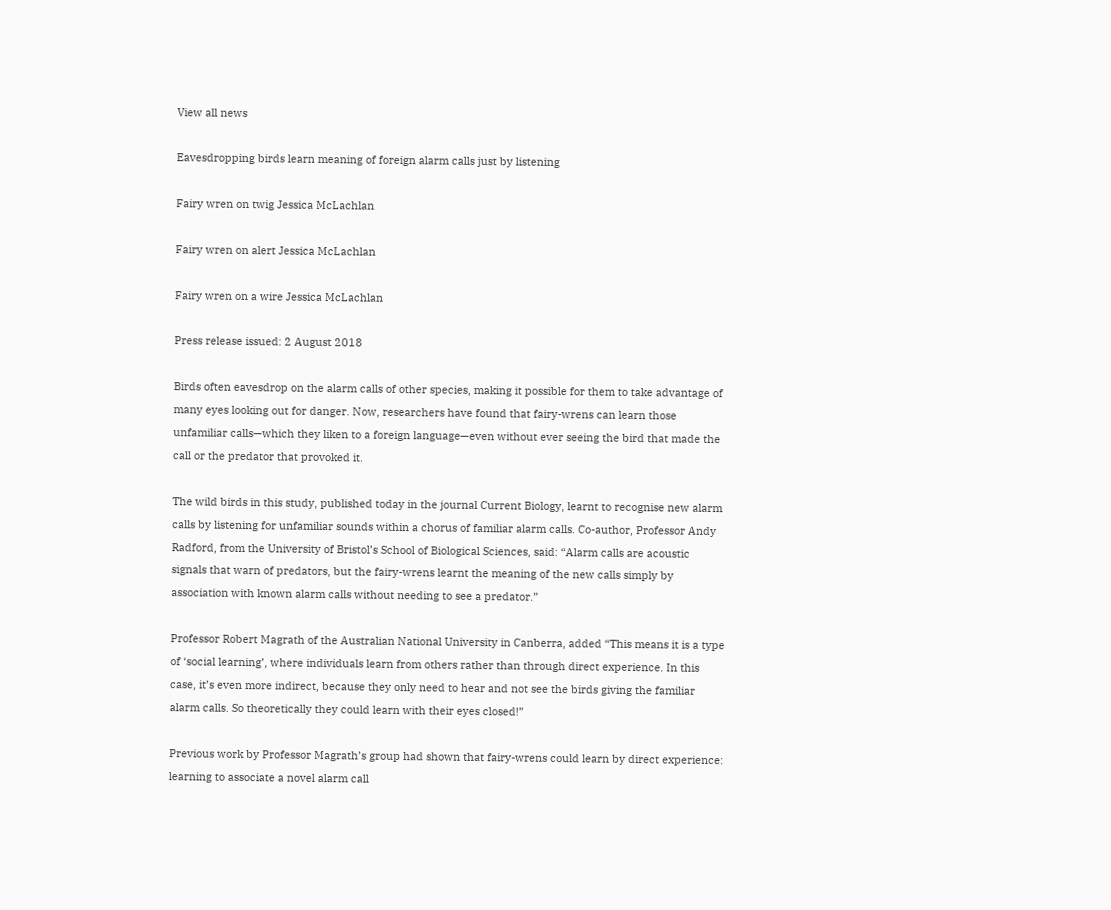View all news

Eavesdropping birds learn meaning of foreign alarm calls just by listening

Fairy wren on twig Jessica McLachlan

Fairy wren on alert Jessica McLachlan

Fairy wren on a wire Jessica McLachlan

Press release issued: 2 August 2018

Birds often eavesdrop on the alarm calls of other species, making it possible for them to take advantage of many eyes looking out for danger. Now, researchers have found that fairy-wrens can learn those unfamiliar calls—which they liken to a foreign language—even without ever seeing the bird that made the call or the predator that provoked it.

The wild birds in this study, published today in the journal Current Biology, learnt to recognise new alarm calls by listening for unfamiliar sounds within a chorus of familiar alarm calls. Co-author, Professor Andy Radford, from the University of Bristol’s School of Biological Sciences, said: “Alarm calls are acoustic signals that warn of predators, but the fairy-wrens learnt the meaning of the new calls simply by association with known alarm calls without needing to see a predator.”

Professor Robert Magrath of the Australian National University in Canberra, added “This means it is a type of ‘social learning’, where individuals learn from others rather than through direct experience. In this case, it’s even more indirect, because they only need to hear and not see the birds giving the familiar alarm calls. So theoretically they could learn with their eyes closed!”

Previous work by Professor Magrath’s group had shown that fairy-wrens could learn by direct experience: learning to associate a novel alarm call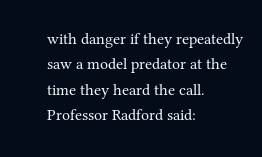with danger if they repeatedly saw a model predator at the time they heard the call. Professor Radford said: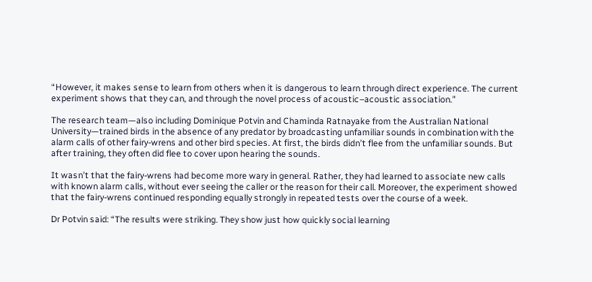“However, it makes sense to learn from others when it is dangerous to learn through direct experience. The current experiment shows that they can, and through the novel process of acoustic–acoustic association.”

The research team—also including Dominique Potvin and Chaminda Ratnayake from the Australian National University—trained birds in the absence of any predator by broadcasting unfamiliar sounds in combination with the alarm calls of other fairy-wrens and other bird species. At first, the birds didn’t flee from the unfamiliar sounds. But after training, they often did flee to cover upon hearing the sounds.

It wasn’t that the fairy-wrens had become more wary in general. Rather, they had learned to associate new calls with known alarm calls, without ever seeing the caller or the reason for their call. Moreover, the experiment showed that the fairy-wrens continued responding equally strongly in repeated tests over the course of a week.

Dr Potvin said: “The results were striking. They show just how quickly social learning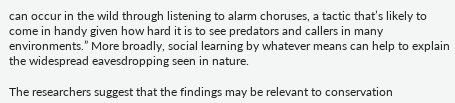can occur in the wild through listening to alarm choruses, a tactic that’s likely to come in handy given how hard it is to see predators and callers in many environments.” More broadly, social learning by whatever means can help to explain the widespread eavesdropping seen in nature.

The researchers suggest that the findings may be relevant to conservation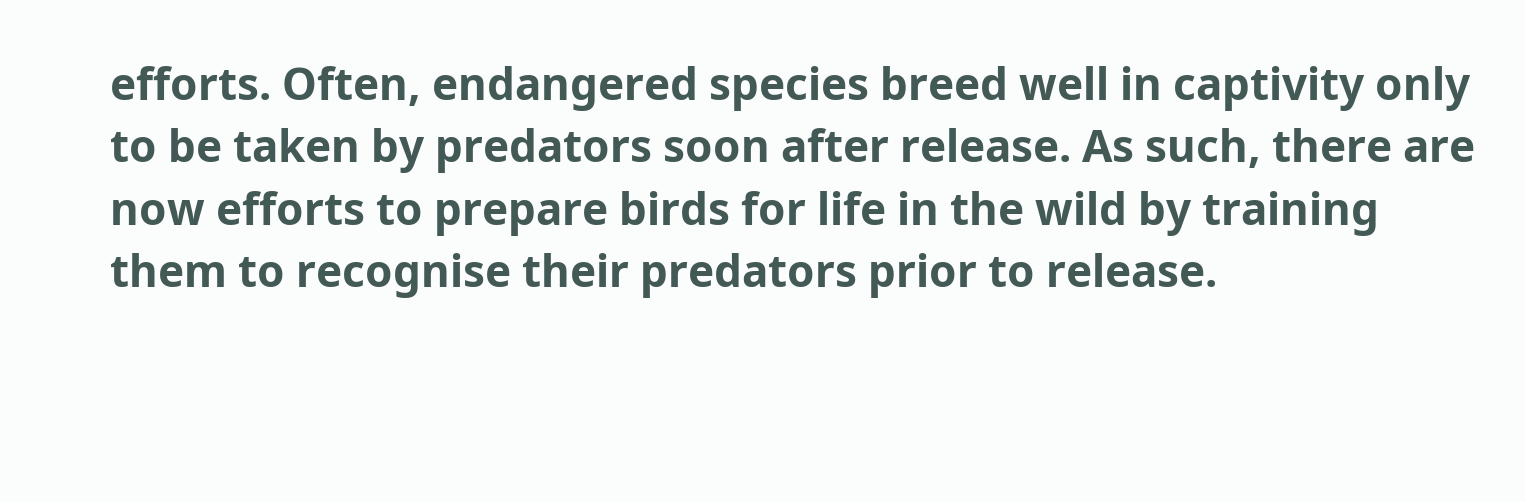efforts. Often, endangered species breed well in captivity only to be taken by predators soon after release. As such, there are now efforts to prepare birds for life in the wild by training them to recognise their predators prior to release.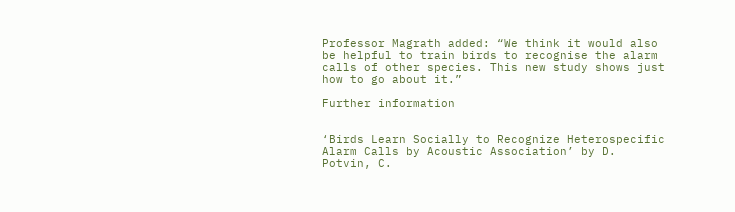Professor Magrath added: “We think it would also be helpful to train birds to recognise the alarm calls of other species. This new study shows just how to go about it.”

Further information


‘Birds Learn Socially to Recognize Heterospecific Alarm Calls by Acoustic Association’ by D. Potvin, C.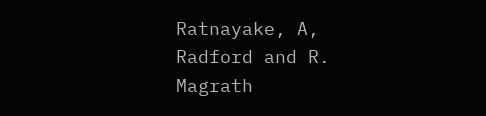Ratnayake, A, Radford and R. Magrath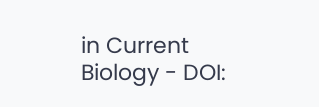in Current Biology - DOI: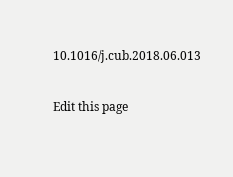10.1016/j.cub.2018.06.013

Edit this page